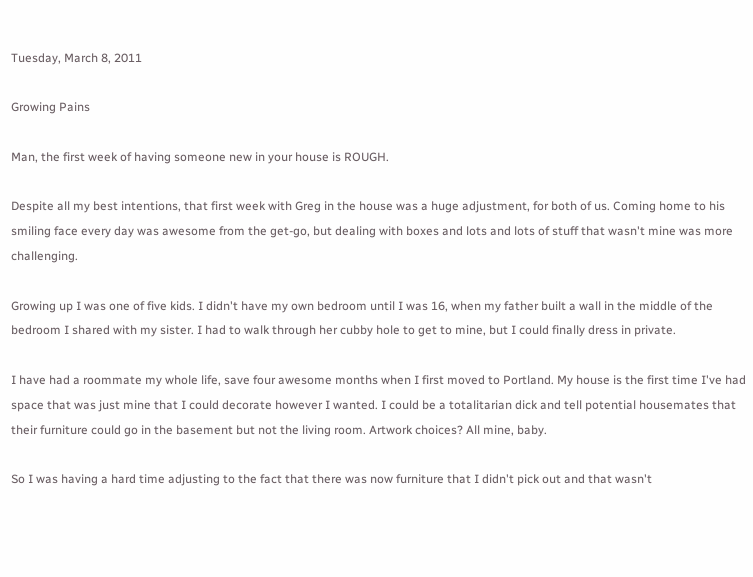Tuesday, March 8, 2011

Growing Pains

Man, the first week of having someone new in your house is ROUGH.

Despite all my best intentions, that first week with Greg in the house was a huge adjustment, for both of us. Coming home to his smiling face every day was awesome from the get-go, but dealing with boxes and lots and lots of stuff that wasn't mine was more challenging.

Growing up I was one of five kids. I didn't have my own bedroom until I was 16, when my father built a wall in the middle of the bedroom I shared with my sister. I had to walk through her cubby hole to get to mine, but I could finally dress in private.

I have had a roommate my whole life, save four awesome months when I first moved to Portland. My house is the first time I've had space that was just mine that I could decorate however I wanted. I could be a totalitarian dick and tell potential housemates that their furniture could go in the basement but not the living room. Artwork choices? All mine, baby.

So I was having a hard time adjusting to the fact that there was now furniture that I didn't pick out and that wasn't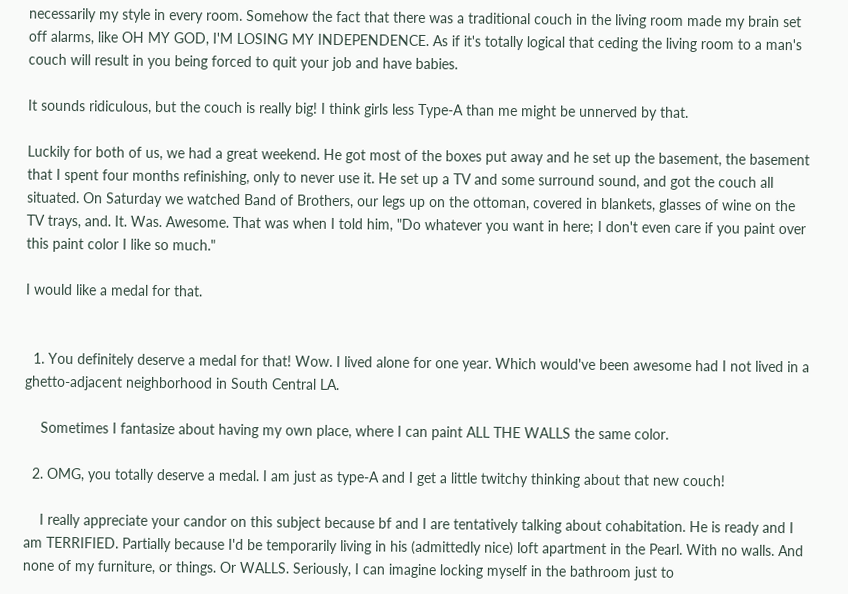necessarily my style in every room. Somehow the fact that there was a traditional couch in the living room made my brain set off alarms, like OH MY GOD, I'M LOSING MY INDEPENDENCE. As if it's totally logical that ceding the living room to a man's couch will result in you being forced to quit your job and have babies.

It sounds ridiculous, but the couch is really big! I think girls less Type-A than me might be unnerved by that.

Luckily for both of us, we had a great weekend. He got most of the boxes put away and he set up the basement, the basement that I spent four months refinishing, only to never use it. He set up a TV and some surround sound, and got the couch all situated. On Saturday we watched Band of Brothers, our legs up on the ottoman, covered in blankets, glasses of wine on the TV trays, and. It. Was. Awesome. That was when I told him, "Do whatever you want in here; I don't even care if you paint over this paint color I like so much."

I would like a medal for that.


  1. You definitely deserve a medal for that! Wow. I lived alone for one year. Which would've been awesome had I not lived in a ghetto-adjacent neighborhood in South Central LA.

    Sometimes I fantasize about having my own place, where I can paint ALL THE WALLS the same color.

  2. OMG, you totally deserve a medal. I am just as type-A and I get a little twitchy thinking about that new couch!

    I really appreciate your candor on this subject because bf and I are tentatively talking about cohabitation. He is ready and I am TERRIFIED. Partially because I'd be temporarily living in his (admittedly nice) loft apartment in the Pearl. With no walls. And none of my furniture, or things. Or WALLS. Seriously, I can imagine locking myself in the bathroom just to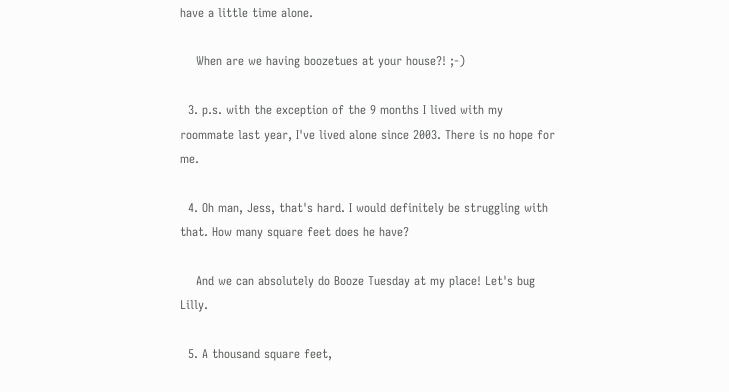have a little time alone.

    When are we having boozetues at your house?! ;-)

  3. p.s. with the exception of the 9 months I lived with my roommate last year, I've lived alone since 2003. There is no hope for me.

  4. Oh man, Jess, that's hard. I would definitely be struggling with that. How many square feet does he have?

    And we can absolutely do Booze Tuesday at my place! Let's bug Lilly.

  5. A thousand square feet,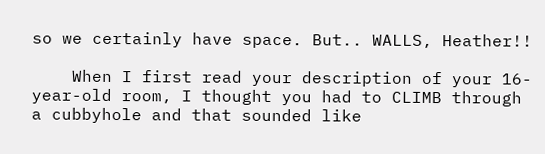so we certainly have space. But.. WALLS, Heather!!

    When I first read your description of your 16-year-old room, I thought you had to CLIMB through a cubbyhole and that sounded like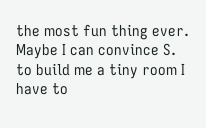the most fun thing ever. Maybe I can convince S. to build me a tiny room I have to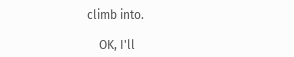climb into.

    OK, I'll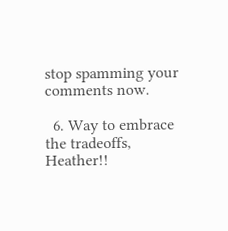stop spamming your comments now.

  6. Way to embrace the tradeoffs, Heather!!